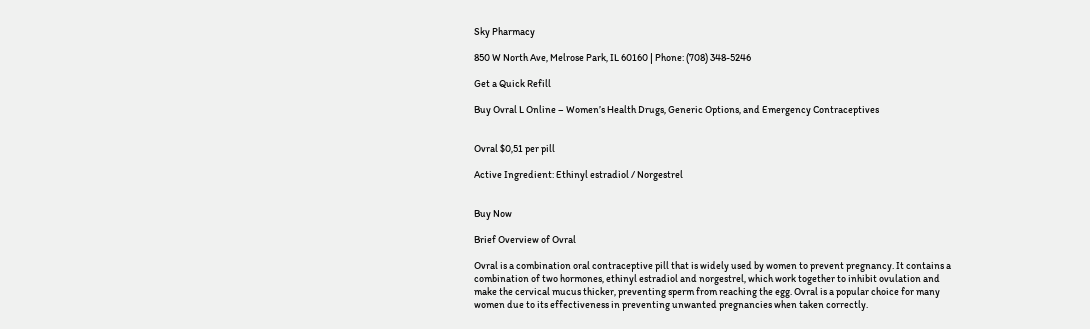Sky Pharmacy

850 W North Ave, Melrose Park, IL 60160 | Phone: (708) 348-5246

Get a Quick Refill

Buy Ovral L Online – Women’s Health Drugs, Generic Options, and Emergency Contraceptives


Ovral $0,51 per pill

Active Ingredient: Ethinyl estradiol / Norgestrel


Buy Now

Brief Overview of Ovral

Ovral is a combination oral contraceptive pill that is widely used by women to prevent pregnancy. It contains a combination of two hormones, ethinyl estradiol and norgestrel, which work together to inhibit ovulation and make the cervical mucus thicker, preventing sperm from reaching the egg. Ovral is a popular choice for many women due to its effectiveness in preventing unwanted pregnancies when taken correctly.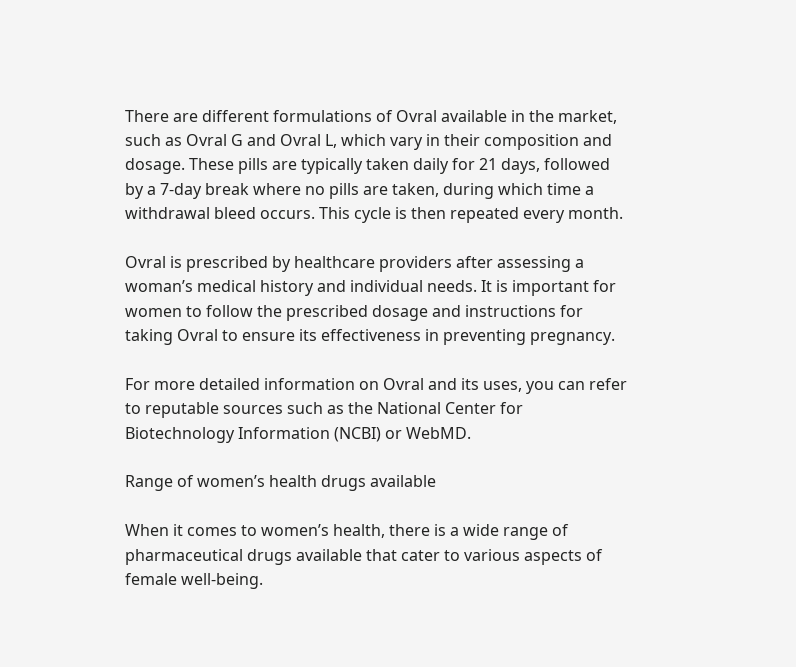There are different formulations of Ovral available in the market, such as Ovral G and Ovral L, which vary in their composition and dosage. These pills are typically taken daily for 21 days, followed by a 7-day break where no pills are taken, during which time a withdrawal bleed occurs. This cycle is then repeated every month.

Ovral is prescribed by healthcare providers after assessing a woman’s medical history and individual needs. It is important for women to follow the prescribed dosage and instructions for taking Ovral to ensure its effectiveness in preventing pregnancy.

For more detailed information on Ovral and its uses, you can refer to reputable sources such as the National Center for Biotechnology Information (NCBI) or WebMD.

Range of women’s health drugs available

When it comes to women’s health, there is a wide range of pharmaceutical drugs available that cater to various aspects of female well-being.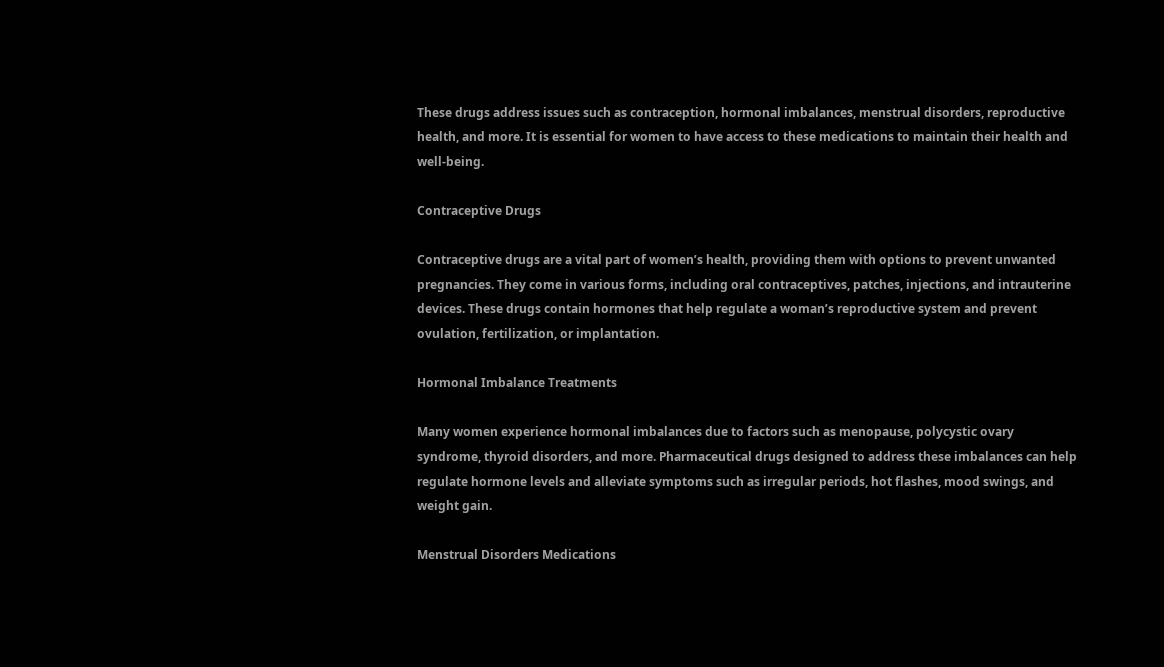These drugs address issues such as contraception, hormonal imbalances, menstrual disorders, reproductive health, and more. It is essential for women to have access to these medications to maintain their health and well-being.

Contraceptive Drugs

Contraceptive drugs are a vital part of women’s health, providing them with options to prevent unwanted pregnancies. They come in various forms, including oral contraceptives, patches, injections, and intrauterine devices. These drugs contain hormones that help regulate a woman’s reproductive system and prevent ovulation, fertilization, or implantation.

Hormonal Imbalance Treatments

Many women experience hormonal imbalances due to factors such as menopause, polycystic ovary syndrome, thyroid disorders, and more. Pharmaceutical drugs designed to address these imbalances can help regulate hormone levels and alleviate symptoms such as irregular periods, hot flashes, mood swings, and weight gain.

Menstrual Disorders Medications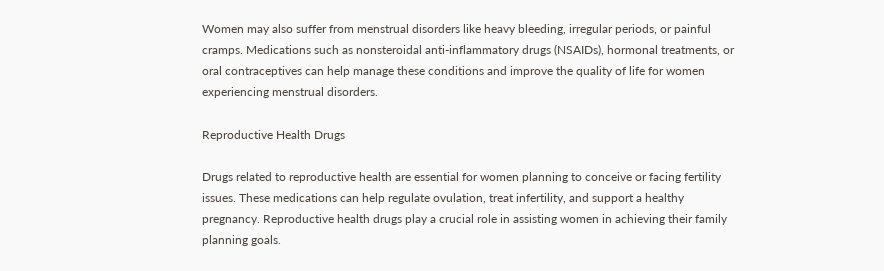Women may also suffer from menstrual disorders like heavy bleeding, irregular periods, or painful cramps. Medications such as nonsteroidal anti-inflammatory drugs (NSAIDs), hormonal treatments, or oral contraceptives can help manage these conditions and improve the quality of life for women experiencing menstrual disorders.

Reproductive Health Drugs

Drugs related to reproductive health are essential for women planning to conceive or facing fertility issues. These medications can help regulate ovulation, treat infertility, and support a healthy pregnancy. Reproductive health drugs play a crucial role in assisting women in achieving their family planning goals.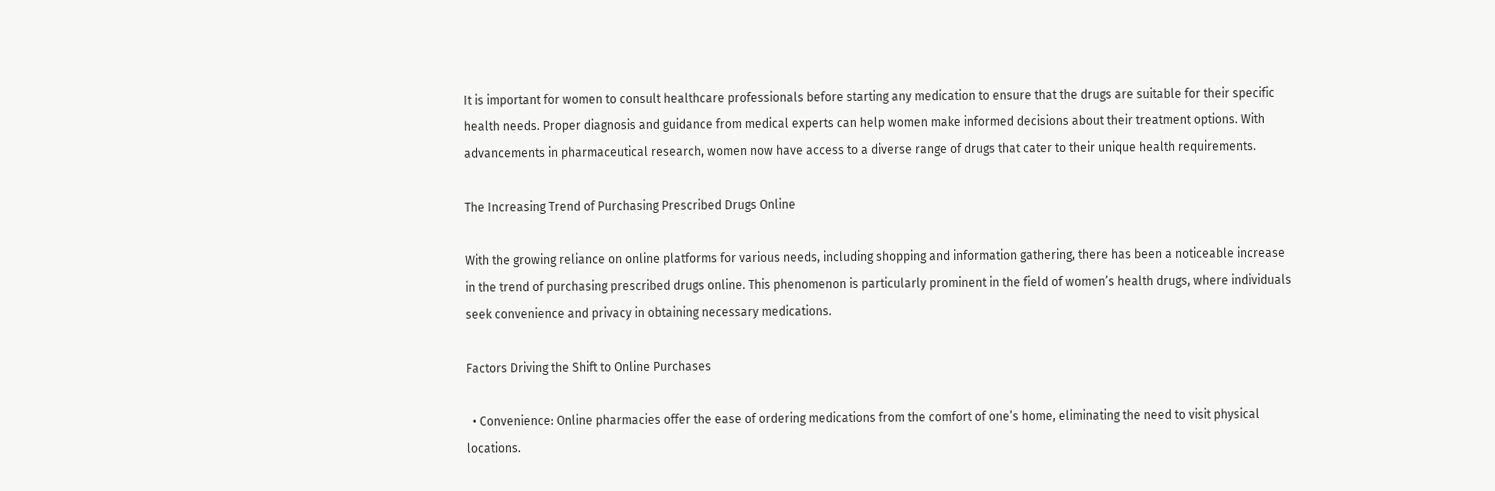It is important for women to consult healthcare professionals before starting any medication to ensure that the drugs are suitable for their specific health needs. Proper diagnosis and guidance from medical experts can help women make informed decisions about their treatment options. With advancements in pharmaceutical research, women now have access to a diverse range of drugs that cater to their unique health requirements.

The Increasing Trend of Purchasing Prescribed Drugs Online

With the growing reliance on online platforms for various needs, including shopping and information gathering, there has been a noticeable increase in the trend of purchasing prescribed drugs online. This phenomenon is particularly prominent in the field of women’s health drugs, where individuals seek convenience and privacy in obtaining necessary medications.

Factors Driving the Shift to Online Purchases

  • Convenience: Online pharmacies offer the ease of ordering medications from the comfort of one’s home, eliminating the need to visit physical locations.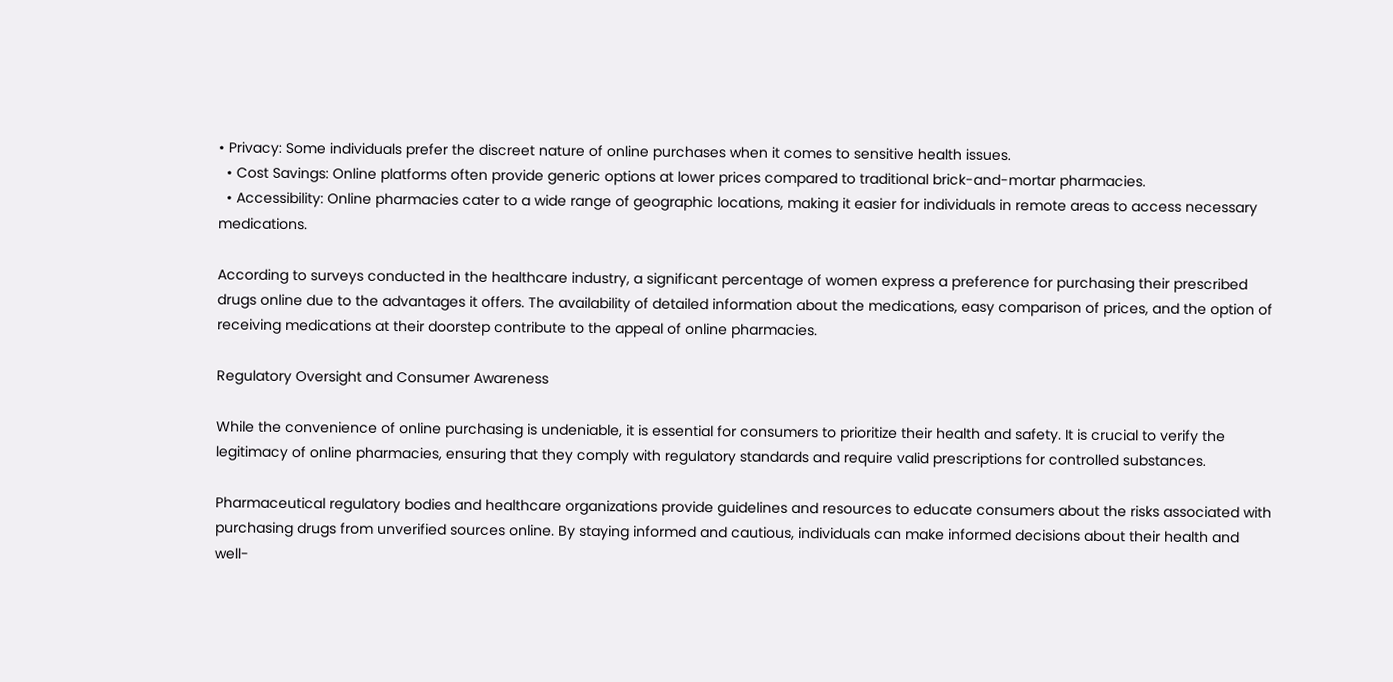• Privacy: Some individuals prefer the discreet nature of online purchases when it comes to sensitive health issues.
  • Cost Savings: Online platforms often provide generic options at lower prices compared to traditional brick-and-mortar pharmacies.
  • Accessibility: Online pharmacies cater to a wide range of geographic locations, making it easier for individuals in remote areas to access necessary medications.

According to surveys conducted in the healthcare industry, a significant percentage of women express a preference for purchasing their prescribed drugs online due to the advantages it offers. The availability of detailed information about the medications, easy comparison of prices, and the option of receiving medications at their doorstep contribute to the appeal of online pharmacies.

Regulatory Oversight and Consumer Awareness

While the convenience of online purchasing is undeniable, it is essential for consumers to prioritize their health and safety. It is crucial to verify the legitimacy of online pharmacies, ensuring that they comply with regulatory standards and require valid prescriptions for controlled substances.

Pharmaceutical regulatory bodies and healthcare organizations provide guidelines and resources to educate consumers about the risks associated with purchasing drugs from unverified sources online. By staying informed and cautious, individuals can make informed decisions about their health and well-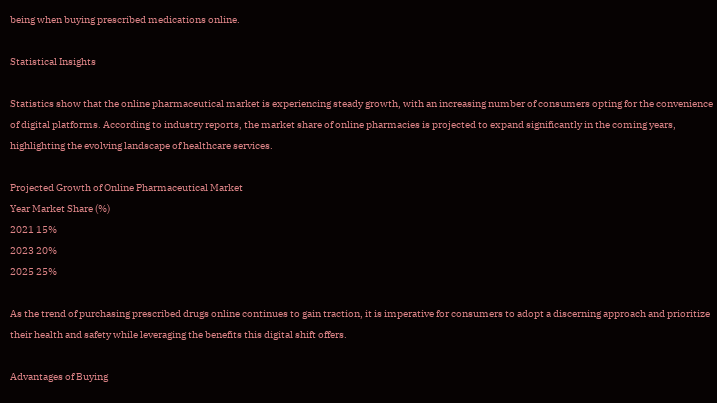being when buying prescribed medications online.

Statistical Insights

Statistics show that the online pharmaceutical market is experiencing steady growth, with an increasing number of consumers opting for the convenience of digital platforms. According to industry reports, the market share of online pharmacies is projected to expand significantly in the coming years, highlighting the evolving landscape of healthcare services.

Projected Growth of Online Pharmaceutical Market
Year Market Share (%)
2021 15%
2023 20%
2025 25%

As the trend of purchasing prescribed drugs online continues to gain traction, it is imperative for consumers to adopt a discerning approach and prioritize their health and safety while leveraging the benefits this digital shift offers.

Advantages of Buying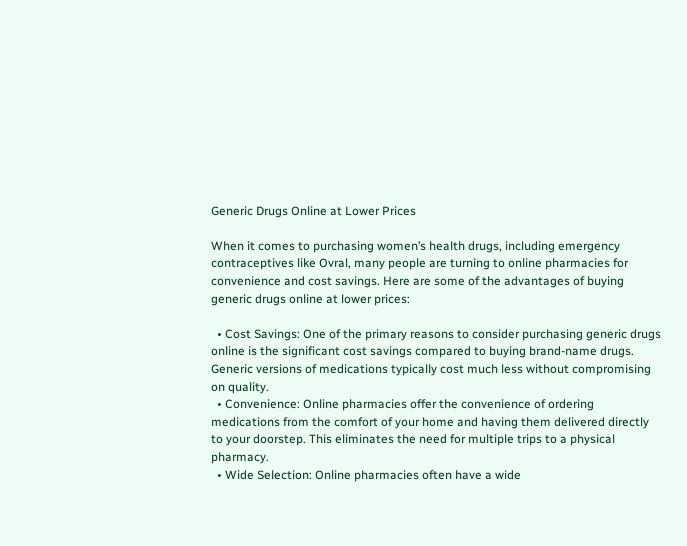Generic Drugs Online at Lower Prices

When it comes to purchasing women’s health drugs, including emergency contraceptives like Ovral, many people are turning to online pharmacies for convenience and cost savings. Here are some of the advantages of buying generic drugs online at lower prices:

  • Cost Savings: One of the primary reasons to consider purchasing generic drugs online is the significant cost savings compared to buying brand-name drugs. Generic versions of medications typically cost much less without compromising on quality.
  • Convenience: Online pharmacies offer the convenience of ordering medications from the comfort of your home and having them delivered directly to your doorstep. This eliminates the need for multiple trips to a physical pharmacy.
  • Wide Selection: Online pharmacies often have a wide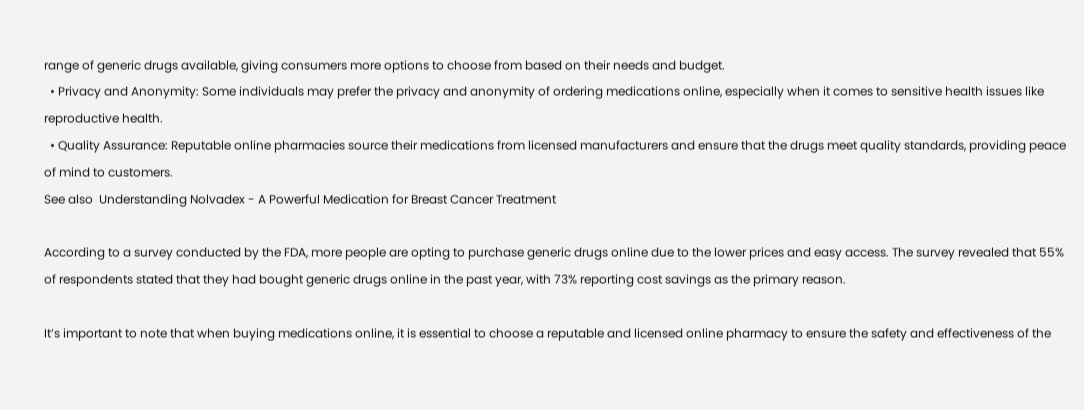range of generic drugs available, giving consumers more options to choose from based on their needs and budget.
  • Privacy and Anonymity: Some individuals may prefer the privacy and anonymity of ordering medications online, especially when it comes to sensitive health issues like reproductive health.
  • Quality Assurance: Reputable online pharmacies source their medications from licensed manufacturers and ensure that the drugs meet quality standards, providing peace of mind to customers.
See also  Understanding Nolvadex - A Powerful Medication for Breast Cancer Treatment

According to a survey conducted by the FDA, more people are opting to purchase generic drugs online due to the lower prices and easy access. The survey revealed that 55% of respondents stated that they had bought generic drugs online in the past year, with 73% reporting cost savings as the primary reason.

It’s important to note that when buying medications online, it is essential to choose a reputable and licensed online pharmacy to ensure the safety and effectiveness of the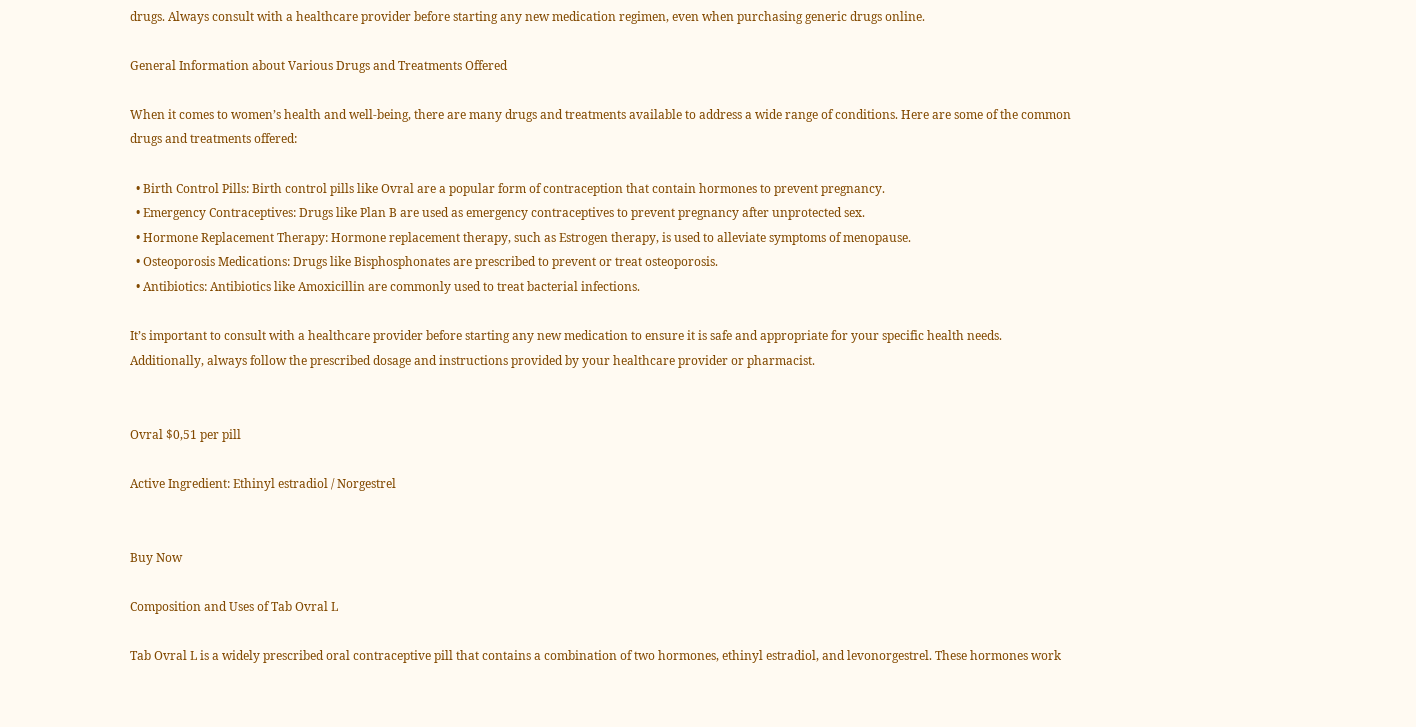drugs. Always consult with a healthcare provider before starting any new medication regimen, even when purchasing generic drugs online.

General Information about Various Drugs and Treatments Offered

When it comes to women’s health and well-being, there are many drugs and treatments available to address a wide range of conditions. Here are some of the common drugs and treatments offered:

  • Birth Control Pills: Birth control pills like Ovral are a popular form of contraception that contain hormones to prevent pregnancy.
  • Emergency Contraceptives: Drugs like Plan B are used as emergency contraceptives to prevent pregnancy after unprotected sex.
  • Hormone Replacement Therapy: Hormone replacement therapy, such as Estrogen therapy, is used to alleviate symptoms of menopause.
  • Osteoporosis Medications: Drugs like Bisphosphonates are prescribed to prevent or treat osteoporosis.
  • Antibiotics: Antibiotics like Amoxicillin are commonly used to treat bacterial infections.

It’s important to consult with a healthcare provider before starting any new medication to ensure it is safe and appropriate for your specific health needs. Additionally, always follow the prescribed dosage and instructions provided by your healthcare provider or pharmacist.


Ovral $0,51 per pill

Active Ingredient: Ethinyl estradiol / Norgestrel


Buy Now

Composition and Uses of Tab Ovral L

Tab Ovral L is a widely prescribed oral contraceptive pill that contains a combination of two hormones, ethinyl estradiol, and levonorgestrel. These hormones work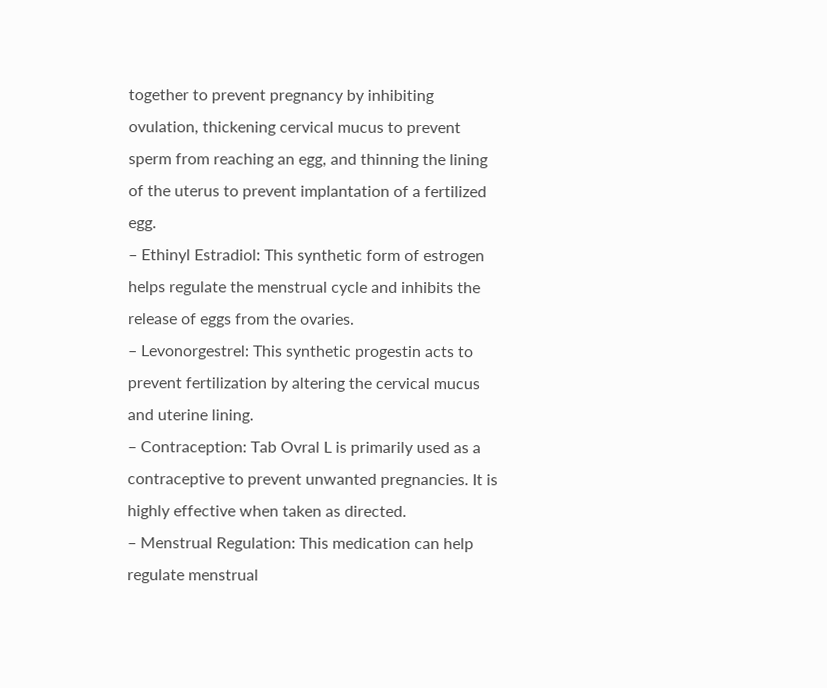together to prevent pregnancy by inhibiting ovulation, thickening cervical mucus to prevent sperm from reaching an egg, and thinning the lining of the uterus to prevent implantation of a fertilized egg.
– Ethinyl Estradiol: This synthetic form of estrogen helps regulate the menstrual cycle and inhibits the release of eggs from the ovaries.
– Levonorgestrel: This synthetic progestin acts to prevent fertilization by altering the cervical mucus and uterine lining.
– Contraception: Tab Ovral L is primarily used as a contraceptive to prevent unwanted pregnancies. It is highly effective when taken as directed.
– Menstrual Regulation: This medication can help regulate menstrual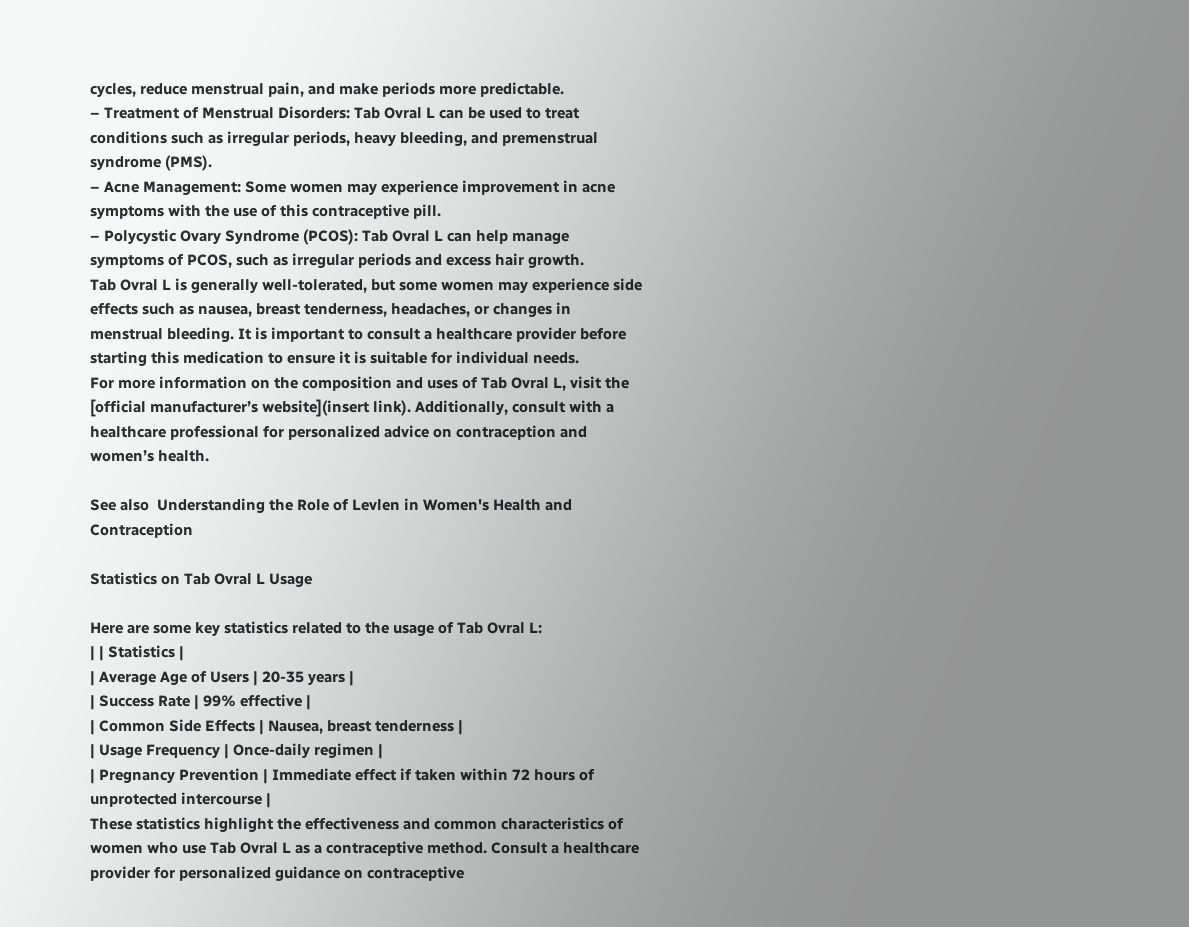cycles, reduce menstrual pain, and make periods more predictable.
– Treatment of Menstrual Disorders: Tab Ovral L can be used to treat conditions such as irregular periods, heavy bleeding, and premenstrual syndrome (PMS).
– Acne Management: Some women may experience improvement in acne symptoms with the use of this contraceptive pill.
– Polycystic Ovary Syndrome (PCOS): Tab Ovral L can help manage symptoms of PCOS, such as irregular periods and excess hair growth.
Tab Ovral L is generally well-tolerated, but some women may experience side effects such as nausea, breast tenderness, headaches, or changes in menstrual bleeding. It is important to consult a healthcare provider before starting this medication to ensure it is suitable for individual needs.
For more information on the composition and uses of Tab Ovral L, visit the [official manufacturer’s website](insert link). Additionally, consult with a healthcare professional for personalized advice on contraception and women’s health.

See also  Understanding the Role of Levlen in Women's Health and Contraception

Statistics on Tab Ovral L Usage

Here are some key statistics related to the usage of Tab Ovral L:
| | Statistics |
| Average Age of Users | 20-35 years |
| Success Rate | 99% effective |
| Common Side Effects | Nausea, breast tenderness |
| Usage Frequency | Once-daily regimen |
| Pregnancy Prevention | Immediate effect if taken within 72 hours of unprotected intercourse |
These statistics highlight the effectiveness and common characteristics of women who use Tab Ovral L as a contraceptive method. Consult a healthcare provider for personalized guidance on contraceptive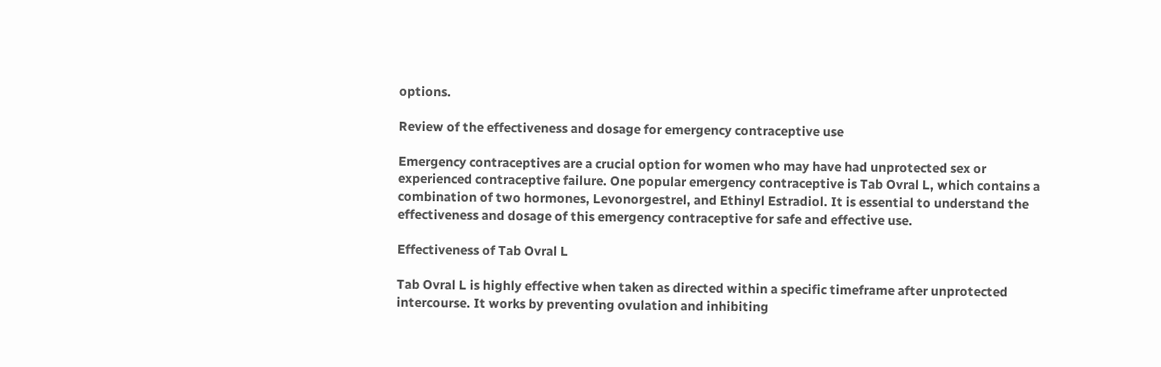options.

Review of the effectiveness and dosage for emergency contraceptive use

Emergency contraceptives are a crucial option for women who may have had unprotected sex or experienced contraceptive failure. One popular emergency contraceptive is Tab Ovral L, which contains a combination of two hormones, Levonorgestrel, and Ethinyl Estradiol. It is essential to understand the effectiveness and dosage of this emergency contraceptive for safe and effective use.

Effectiveness of Tab Ovral L

Tab Ovral L is highly effective when taken as directed within a specific timeframe after unprotected intercourse. It works by preventing ovulation and inhibiting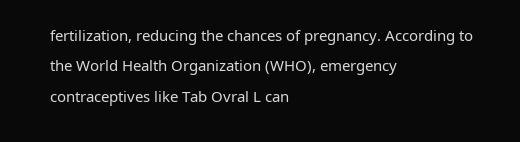fertilization, reducing the chances of pregnancy. According to the World Health Organization (WHO), emergency contraceptives like Tab Ovral L can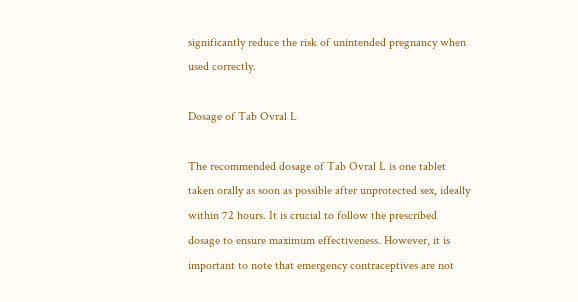significantly reduce the risk of unintended pregnancy when used correctly.

Dosage of Tab Ovral L

The recommended dosage of Tab Ovral L is one tablet taken orally as soon as possible after unprotected sex, ideally within 72 hours. It is crucial to follow the prescribed dosage to ensure maximum effectiveness. However, it is important to note that emergency contraceptives are not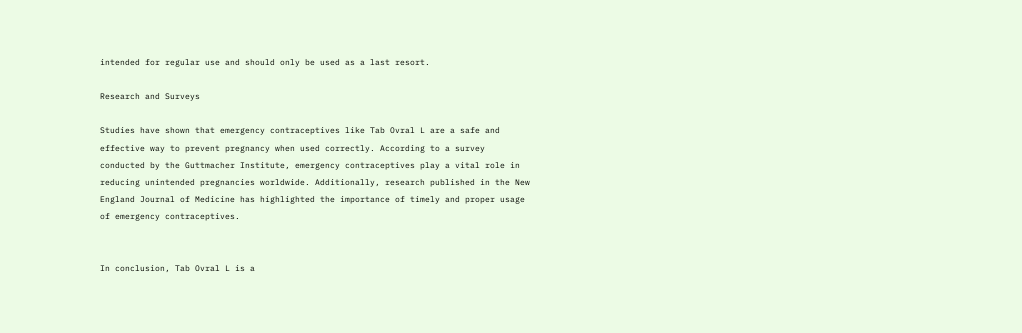intended for regular use and should only be used as a last resort.

Research and Surveys

Studies have shown that emergency contraceptives like Tab Ovral L are a safe and effective way to prevent pregnancy when used correctly. According to a survey conducted by the Guttmacher Institute, emergency contraceptives play a vital role in reducing unintended pregnancies worldwide. Additionally, research published in the New England Journal of Medicine has highlighted the importance of timely and proper usage of emergency contraceptives.


In conclusion, Tab Ovral L is a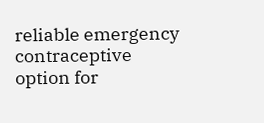reliable emergency contraceptive option for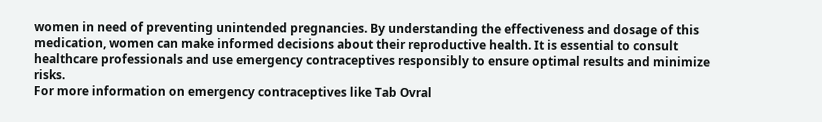women in need of preventing unintended pregnancies. By understanding the effectiveness and dosage of this medication, women can make informed decisions about their reproductive health. It is essential to consult healthcare professionals and use emergency contraceptives responsibly to ensure optimal results and minimize risks.
For more information on emergency contraceptives like Tab Ovral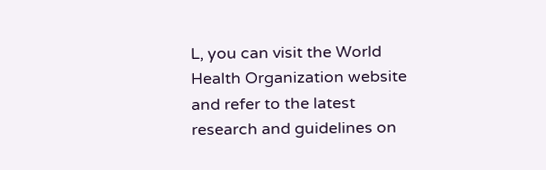L, you can visit the World Health Organization website and refer to the latest research and guidelines on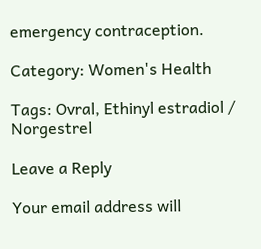emergency contraception.

Category: Women's Health

Tags: Ovral, Ethinyl estradiol / Norgestrel

Leave a Reply

Your email address will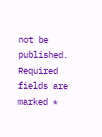not be published. Required fields are marked *